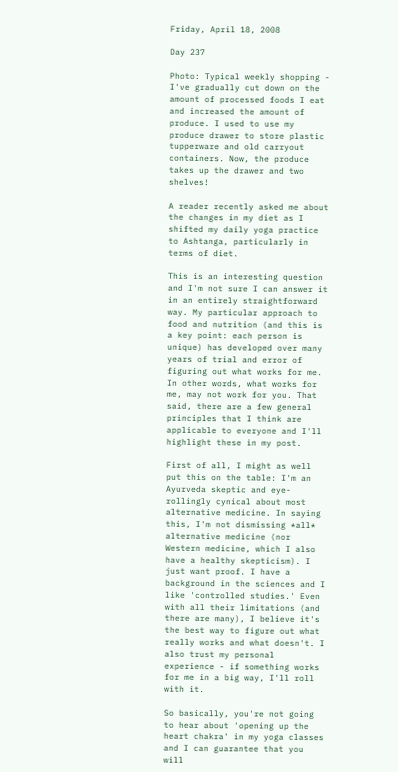Friday, April 18, 2008

Day 237

Photo: Typical weekly shopping - I've gradually cut down on the amount of processed foods I eat and increased the amount of produce. I used to use my produce drawer to store plastic tupperware and old carryout containers. Now, the produce takes up the drawer and two shelves!

A reader recently asked me about the changes in my diet as I shifted my daily yoga practice to Ashtanga, particularly in terms of diet.

This is an interesting question and I'm not sure I can answer it in an entirely straightforward way. My particular approach to food and nutrition (and this is a key point: each person is unique) has developed over many years of trial and error of figuring out what works for me. In other words, what works for me, may not work for you. That said, there are a few general principles that I think are applicable to everyone and I'll highlight these in my post.

First of all, I might as well put this on the table: I'm an Ayurveda skeptic and eye-rollingly cynical about most alternative medicine. In saying this, I'm not dismissing *all* alternative medicine (nor Western medicine, which I also have a healthy skepticism). I just want proof. I have a background in the sciences and I like 'controlled studies.' Even with all their limitations (and there are many), I believe it's the best way to figure out what really works and what doesn't. I also trust my personal experience - if something works for me in a big way, I'll roll with it.

So basically, you're not going to hear about 'opening up the heart chakra' in my yoga classes and I can guarantee that you will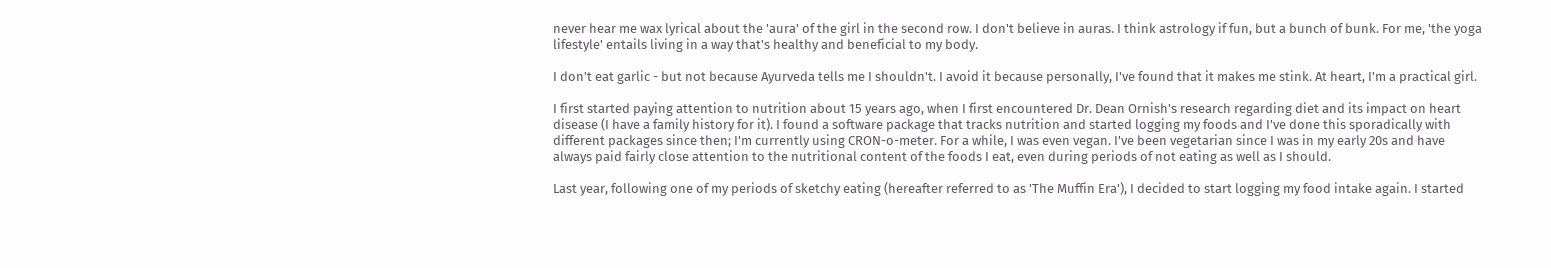never hear me wax lyrical about the 'aura' of the girl in the second row. I don't believe in auras. I think astrology if fun, but a bunch of bunk. For me, 'the yoga lifestyle' entails living in a way that's healthy and beneficial to my body.

I don't eat garlic - but not because Ayurveda tells me I shouldn't. I avoid it because personally, I've found that it makes me stink. At heart, I'm a practical girl.

I first started paying attention to nutrition about 15 years ago, when I first encountered Dr. Dean Ornish's research regarding diet and its impact on heart disease (I have a family history for it). I found a software package that tracks nutrition and started logging my foods and I've done this sporadically with different packages since then; I'm currently using CRON-o-meter. For a while, I was even vegan. I've been vegetarian since I was in my early 20s and have always paid fairly close attention to the nutritional content of the foods I eat, even during periods of not eating as well as I should.

Last year, following one of my periods of sketchy eating (hereafter referred to as 'The Muffin Era'), I decided to start logging my food intake again. I started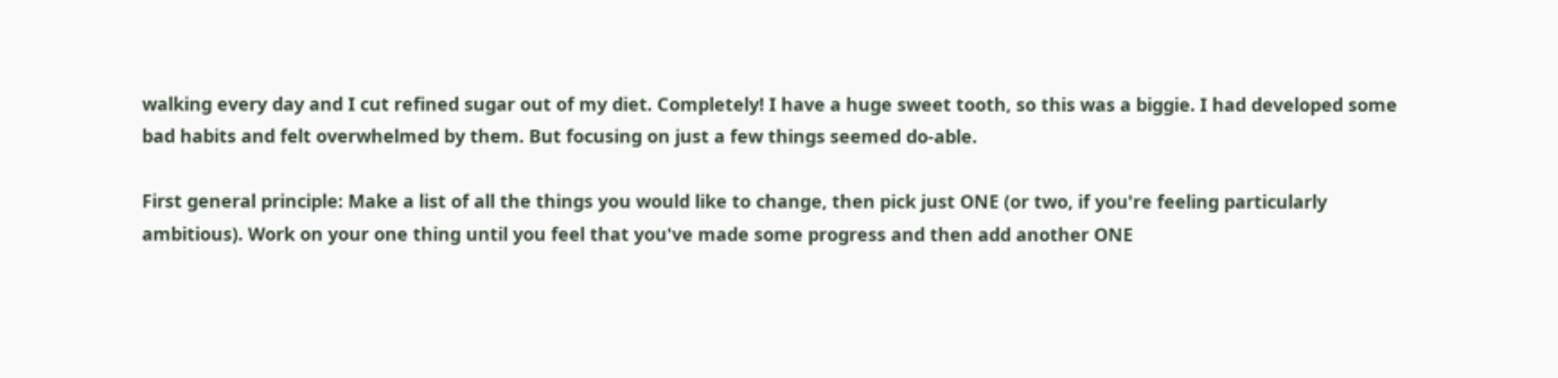walking every day and I cut refined sugar out of my diet. Completely! I have a huge sweet tooth, so this was a biggie. I had developed some bad habits and felt overwhelmed by them. But focusing on just a few things seemed do-able.

First general principle: Make a list of all the things you would like to change, then pick just ONE (or two, if you're feeling particularly ambitious). Work on your one thing until you feel that you've made some progress and then add another ONE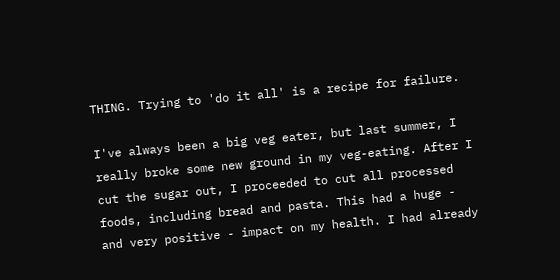THING. Trying to 'do it all' is a recipe for failure.

I've always been a big veg eater, but last summer, I really broke some new ground in my veg-eating. After I cut the sugar out, I proceeded to cut all processed foods, including bread and pasta. This had a huge - and very positive - impact on my health. I had already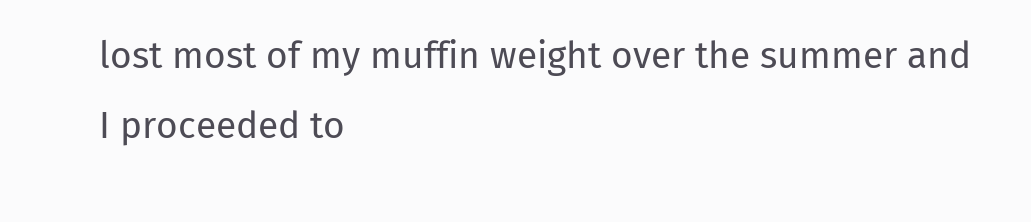lost most of my muffin weight over the summer and I proceeded to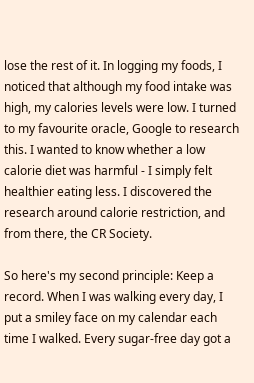lose the rest of it. In logging my foods, I noticed that although my food intake was high, my calories levels were low. I turned to my favourite oracle, Google to research this. I wanted to know whether a low calorie diet was harmful - I simply felt healthier eating less. I discovered the research around calorie restriction, and from there, the CR Society.

So here's my second principle: Keep a record. When I was walking every day, I put a smiley face on my calendar each time I walked. Every sugar-free day got a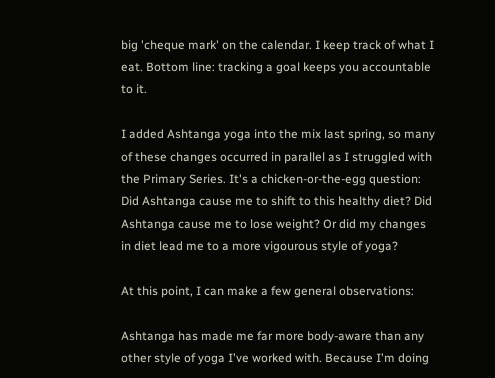big 'cheque mark' on the calendar. I keep track of what I eat. Bottom line: tracking a goal keeps you accountable to it.

I added Ashtanga yoga into the mix last spring, so many of these changes occurred in parallel as I struggled with the Primary Series. It's a chicken-or-the-egg question: Did Ashtanga cause me to shift to this healthy diet? Did Ashtanga cause me to lose weight? Or did my changes in diet lead me to a more vigourous style of yoga?

At this point, I can make a few general observations:

Ashtanga has made me far more body-aware than any other style of yoga I've worked with. Because I'm doing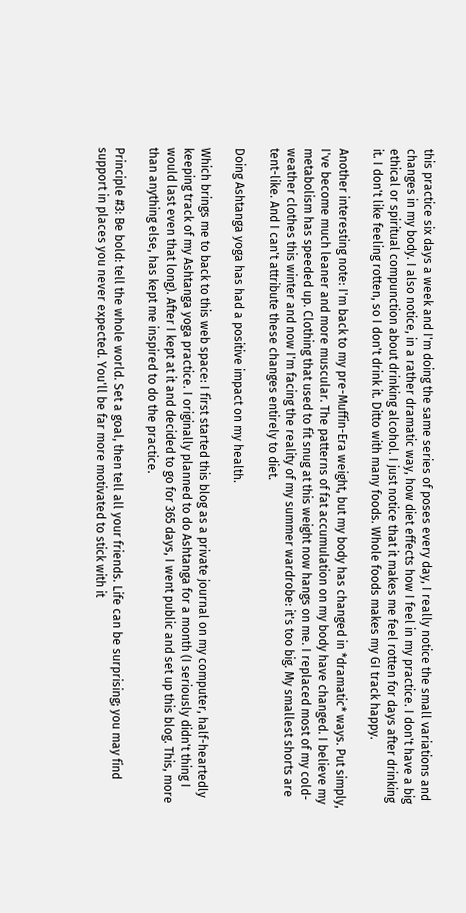this practice six days a week and I'm doing the same series of poses every day, I really notice the small variations and changes in my body. I also notice, in a rather dramatic way, how diet effects how I feel in my practice. I don't have a big ethical or spiritual compunction about drinking alcohol. I just notice that it makes me feel rotten for days after drinking it. I don't like feeling rotten, so I don't drink it. Ditto with many foods. Whole foods makes my GI track happy.

Another interesting note: I'm back to my pre-Muffin-Era weight, but my body has changed in *dramatic* ways. Put simply, I've become much leaner and more muscular. The patterns of fat accumulation on my body have changed. I believe my metabolism has speeded up. Clothing that used to fit snug at this weight now hangs on me. I replaced most of my cold-weather clothes this winter and now I'm facing the reality of my summer wardrobe: it's too big. My smallest shorts are tent-like. And I can't attribute these changes entirely to diet.

Doing Ashtanga yoga has had a positive impact on my health.

Which brings me to back to this web space: I first started this blog as a private journal on my computer, half-heartedly keeping track of my Ashtanga yoga practice. I originally planned to do Ashtanga for a month (I seriously didn't thing I would last even that long). After I kept at it and decided to go for 365 days, I went public and set up this blog. This, more than anything else, has kept me inspired to do the practice.

Principle #3: Be bold: tell the whole world. Set a goal, then tell all your friends. Life can be surprising; you may find support in places you never expected. You'll be far more motivated to stick with it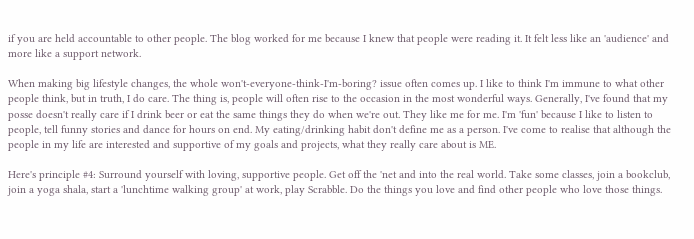if you are held accountable to other people. The blog worked for me because I knew that people were reading it. It felt less like an 'audience' and more like a support network.

When making big lifestyle changes, the whole won't-everyone-think-I'm-boring? issue often comes up. I like to think I'm immune to what other people think, but in truth, I do care. The thing is, people will often rise to the occasion in the most wonderful ways. Generally, I've found that my posse doesn't really care if I drink beer or eat the same things they do when we're out. They like me for me. I'm 'fun' because I like to listen to people, tell funny stories and dance for hours on end. My eating/drinking habit don't define me as a person. I've come to realise that although the people in my life are interested and supportive of my goals and projects, what they really care about is ME.

Here's principle #4: Surround yourself with loving, supportive people. Get off the 'net and into the real world. Take some classes, join a bookclub, join a yoga shala, start a 'lunchtime walking group' at work, play Scrabble. Do the things you love and find other people who love those things.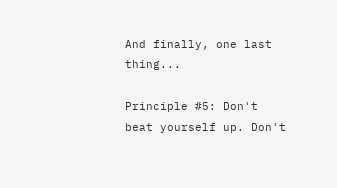And finally, one last thing...

Principle #5: Don't beat yourself up. Don't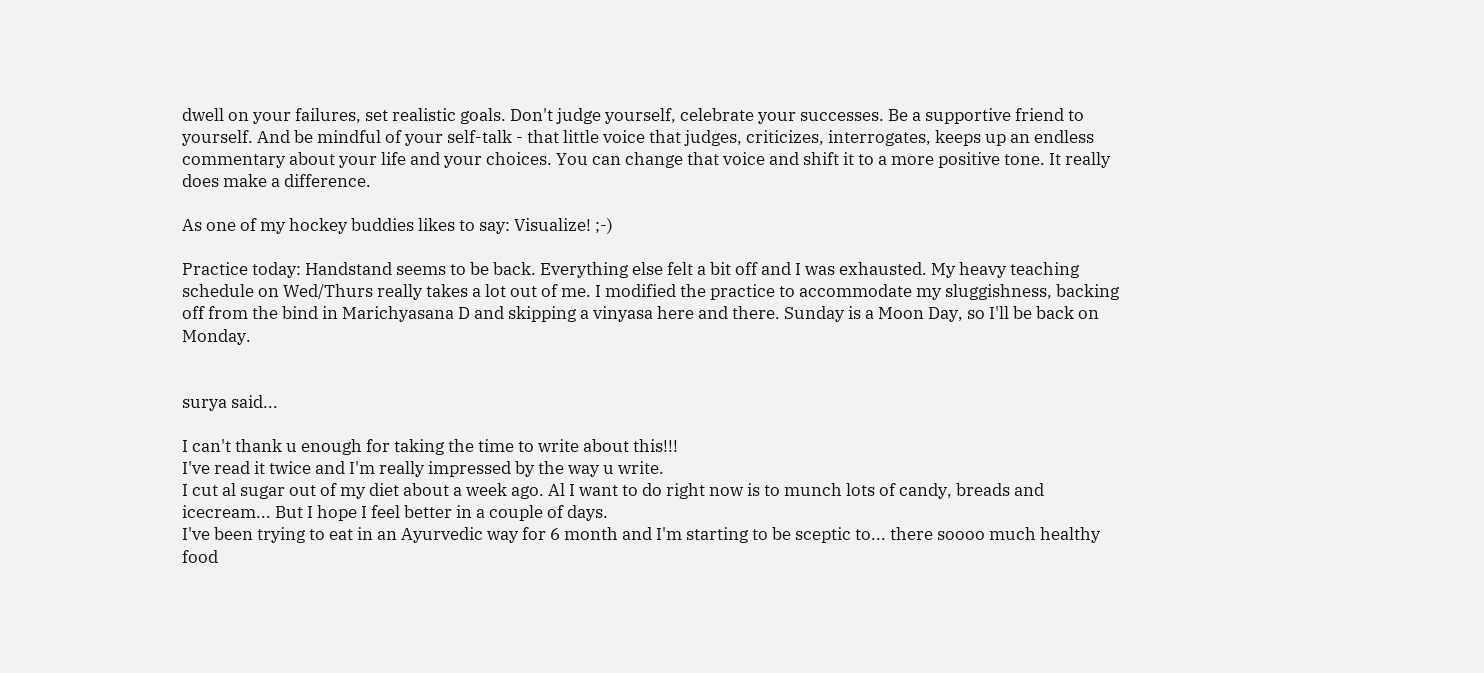dwell on your failures, set realistic goals. Don't judge yourself, celebrate your successes. Be a supportive friend to yourself. And be mindful of your self-talk - that little voice that judges, criticizes, interrogates, keeps up an endless commentary about your life and your choices. You can change that voice and shift it to a more positive tone. It really does make a difference.

As one of my hockey buddies likes to say: Visualize! ;-)

Practice today: Handstand seems to be back. Everything else felt a bit off and I was exhausted. My heavy teaching schedule on Wed/Thurs really takes a lot out of me. I modified the practice to accommodate my sluggishness, backing off from the bind in Marichyasana D and skipping a vinyasa here and there. Sunday is a Moon Day, so I'll be back on Monday.


surya said...

I can't thank u enough for taking the time to write about this!!!
I've read it twice and I'm really impressed by the way u write.
I cut al sugar out of my diet about a week ago. Al I want to do right now is to munch lots of candy, breads and icecream... But I hope I feel better in a couple of days.
I've been trying to eat in an Ayurvedic way for 6 month and I'm starting to be sceptic to... there soooo much healthy food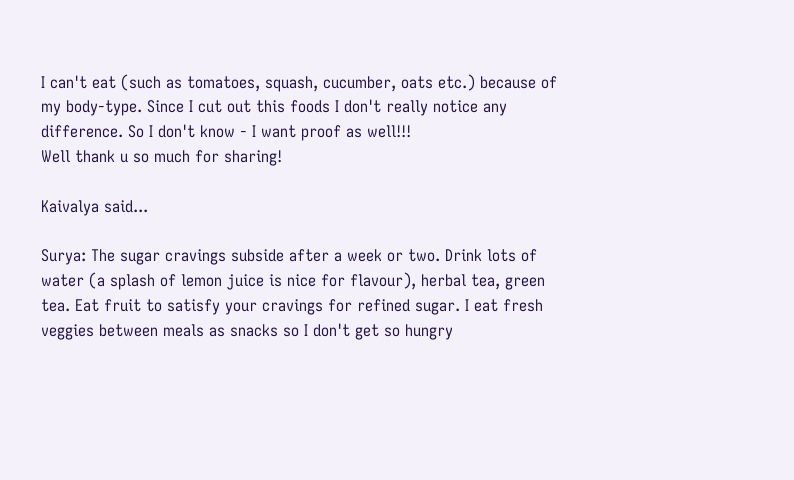I can't eat (such as tomatoes, squash, cucumber, oats etc.) because of my body-type. Since I cut out this foods I don't really notice any difference. So I don't know - I want proof as well!!!
Well thank u so much for sharing!

Kaivalya said...

Surya: The sugar cravings subside after a week or two. Drink lots of water (a splash of lemon juice is nice for flavour), herbal tea, green tea. Eat fruit to satisfy your cravings for refined sugar. I eat fresh veggies between meals as snacks so I don't get so hungry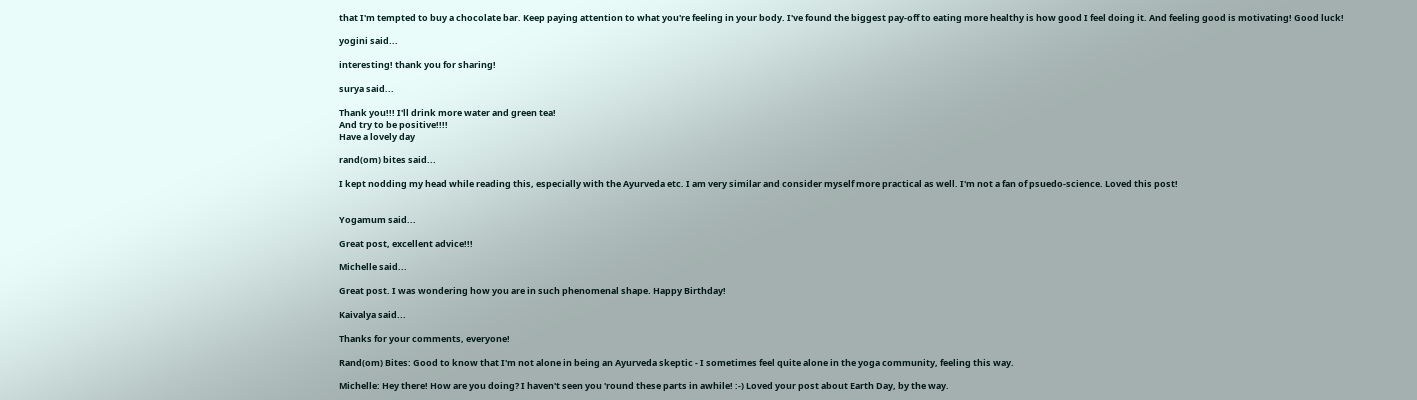that I'm tempted to buy a chocolate bar. Keep paying attention to what you're feeling in your body. I've found the biggest pay-off to eating more healthy is how good I feel doing it. And feeling good is motivating! Good luck!

yogini said...

interesting! thank you for sharing!

surya said...

Thank you!!! I'll drink more water and green tea!
And try to be positive!!!!
Have a lovely day

rand(om) bites said...

I kept nodding my head while reading this, especially with the Ayurveda etc. I am very similar and consider myself more practical as well. I'm not a fan of psuedo-science. Loved this post!


Yogamum said...

Great post, excellent advice!!!

Michelle said...

Great post. I was wondering how you are in such phenomenal shape. Happy Birthday!

Kaivalya said...

Thanks for your comments, everyone!

Rand(om) Bites: Good to know that I'm not alone in being an Ayurveda skeptic - I sometimes feel quite alone in the yoga community, feeling this way.

Michelle: Hey there! How are you doing? I haven't seen you 'round these parts in awhile! :-) Loved your post about Earth Day, by the way.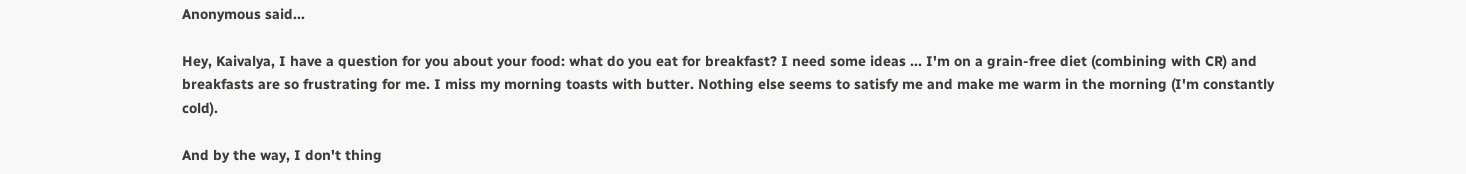Anonymous said...

Hey, Kaivalya, I have a question for you about your food: what do you eat for breakfast? I need some ideas ... I'm on a grain-free diet (combining with CR) and breakfasts are so frustrating for me. I miss my morning toasts with butter. Nothing else seems to satisfy me and make me warm in the morning (I'm constantly cold).

And by the way, I don't thing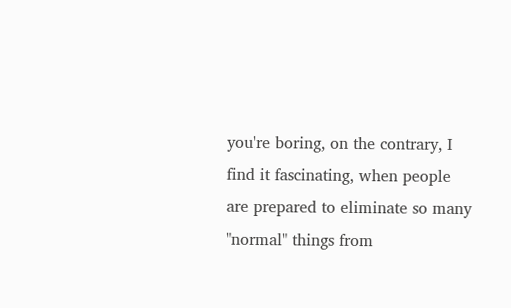you're boring, on the contrary, I find it fascinating, when people are prepared to eliminate so many "normal" things from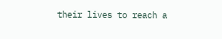their lives to reach a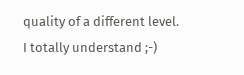quality of a different level. I totally understand ;-)